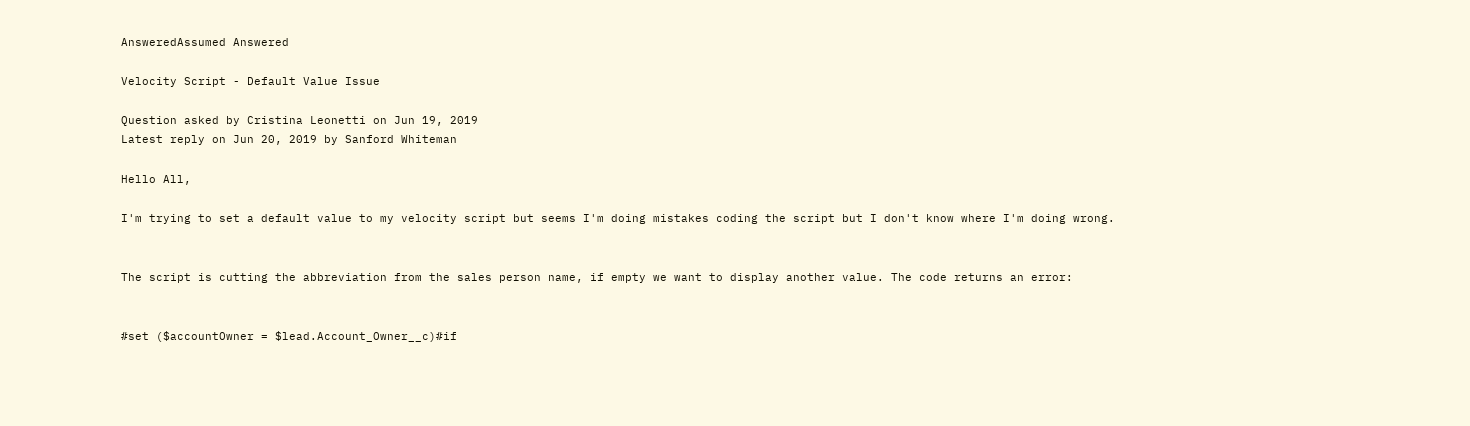AnsweredAssumed Answered

Velocity Script - Default Value Issue

Question asked by Cristina Leonetti on Jun 19, 2019
Latest reply on Jun 20, 2019 by Sanford Whiteman

Hello All,

I'm trying to set a default value to my velocity script but seems I'm doing mistakes coding the script but I don't know where I'm doing wrong.


The script is cutting the abbreviation from the sales person name, if empty we want to display another value. The code returns an error:


#set ($accountOwner = $lead.Account_Owner__c)#if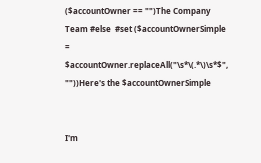($accountOwner == "")The Company Team #else  #set ($accountOwnerSimple = $accountOwner.replaceAll("\s*\(.*\)\s*$", ""))Here's the $accountOwnerSimple


I'm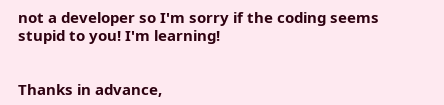not a developer so I'm sorry if the coding seems stupid to you! I'm learning!


Thanks in advance,